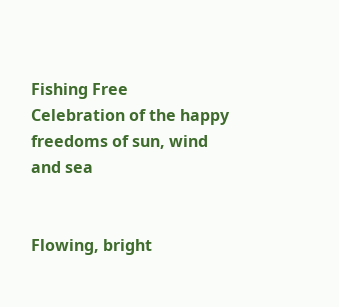Fishing Free
Celebration of the happy freedoms of sun, wind and sea


Flowing, bright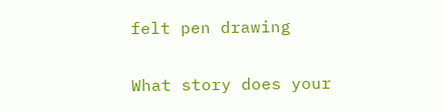felt pen drawing

What story does your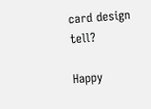card design tell?

Happy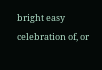bright easy celebration of, or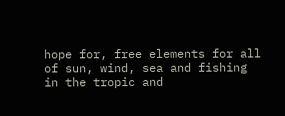hope for, free elements for all of sun, wind, sea and fishing in the tropic and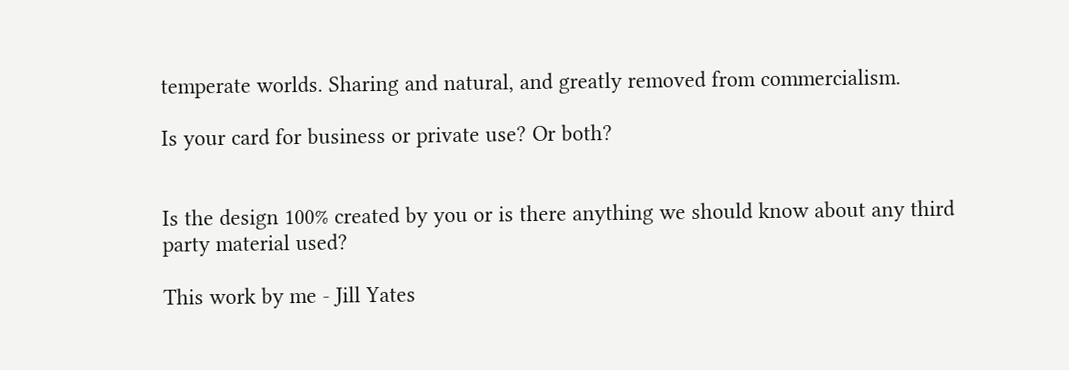temperate worlds. Sharing and natural, and greatly removed from commercialism.

Is your card for business or private use? Or both?


Is the design 100% created by you or is there anything we should know about any third party material used?

This work by me - Jill Yates